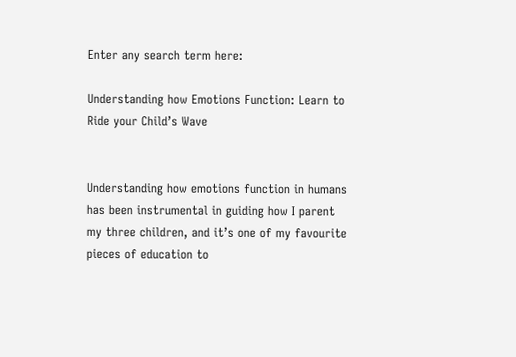Enter any search term here:

Understanding how Emotions Function: Learn to Ride your Child’s Wave


Understanding how emotions function in humans has been instrumental in guiding how I parent my three children, and it’s one of my favourite pieces of education to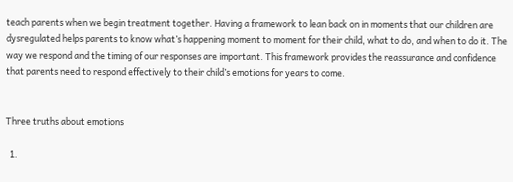teach parents when we begin treatment together. Having a framework to lean back on in moments that our children are dysregulated helps parents to know what’s happening moment to moment for their child, what to do, and when to do it. The way we respond and the timing of our responses are important. This framework provides the reassurance and confidence that parents need to respond effectively to their child’s emotions for years to come.


Three truths about emotions

  1.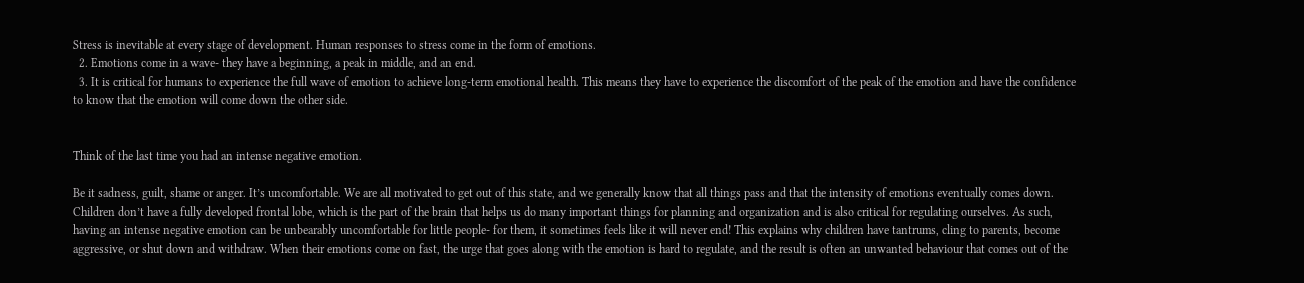Stress is inevitable at every stage of development. Human responses to stress come in the form of emotions.
  2. Emotions come in a wave- they have a beginning, a peak in middle, and an end.
  3. It is critical for humans to experience the full wave of emotion to achieve long-term emotional health. This means they have to experience the discomfort of the peak of the emotion and have the confidence to know that the emotion will come down the other side.


Think of the last time you had an intense negative emotion.

Be it sadness, guilt, shame or anger. It’s uncomfortable. We are all motivated to get out of this state, and we generally know that all things pass and that the intensity of emotions eventually comes down.
Children don’t have a fully developed frontal lobe, which is the part of the brain that helps us do many important things for planning and organization and is also critical for regulating ourselves. As such, having an intense negative emotion can be unbearably uncomfortable for little people- for them, it sometimes feels like it will never end! This explains why children have tantrums, cling to parents, become aggressive, or shut down and withdraw. When their emotions come on fast, the urge that goes along with the emotion is hard to regulate, and the result is often an unwanted behaviour that comes out of the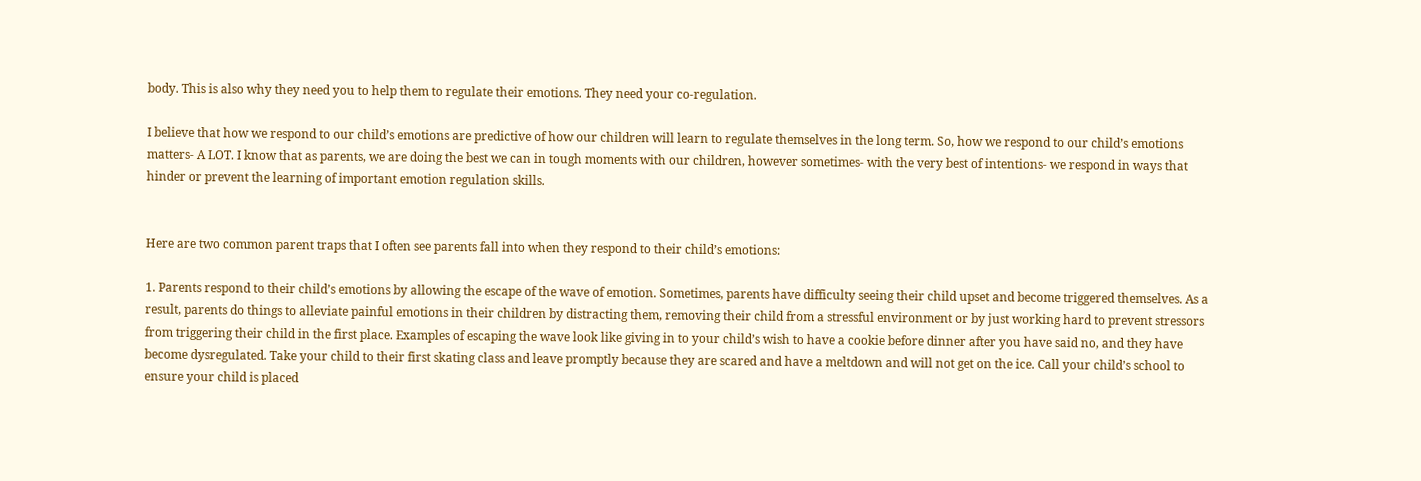body. This is also why they need you to help them to regulate their emotions. They need your co-regulation.

I believe that how we respond to our child’s emotions are predictive of how our children will learn to regulate themselves in the long term. So, how we respond to our child’s emotions matters- A LOT. I know that as parents, we are doing the best we can in tough moments with our children, however sometimes- with the very best of intentions- we respond in ways that hinder or prevent the learning of important emotion regulation skills.


Here are two common parent traps that I often see parents fall into when they respond to their child’s emotions:

1. Parents respond to their child’s emotions by allowing the escape of the wave of emotion. Sometimes, parents have difficulty seeing their child upset and become triggered themselves. As a result, parents do things to alleviate painful emotions in their children by distracting them, removing their child from a stressful environment or by just working hard to prevent stressors from triggering their child in the first place. Examples of escaping the wave look like giving in to your child’s wish to have a cookie before dinner after you have said no, and they have become dysregulated. Take your child to their first skating class and leave promptly because they are scared and have a meltdown and will not get on the ice. Call your child’s school to ensure your child is placed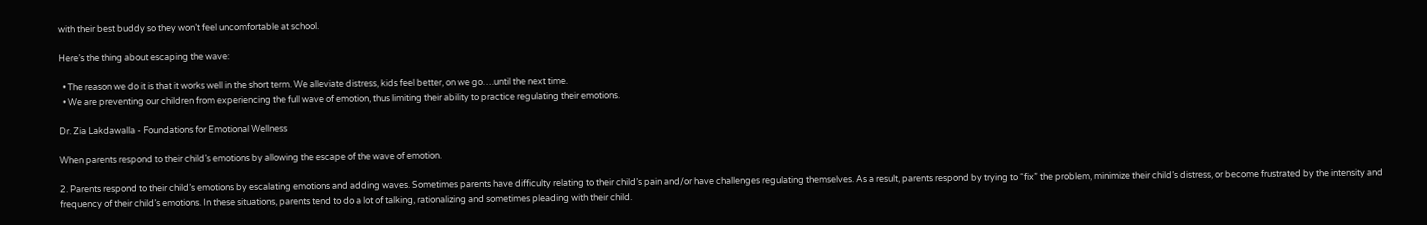with their best buddy so they won’t feel uncomfortable at school.

Here’s the thing about escaping the wave:

  • The reason we do it is that it works well in the short term. We alleviate distress, kids feel better, on we go….until the next time.
  • We are preventing our children from experiencing the full wave of emotion, thus limiting their ability to practice regulating their emotions.

Dr. Zia Lakdawalla - Foundations for Emotional Wellness

When parents respond to their child’s emotions by allowing the escape of the wave of emotion.

2. Parents respond to their child’s emotions by escalating emotions and adding waves. Sometimes parents have difficulty relating to their child’s pain and/or have challenges regulating themselves. As a result, parents respond by trying to “fix” the problem, minimize their child’s distress, or become frustrated by the intensity and frequency of their child’s emotions. In these situations, parents tend to do a lot of talking, rationalizing and sometimes pleading with their child.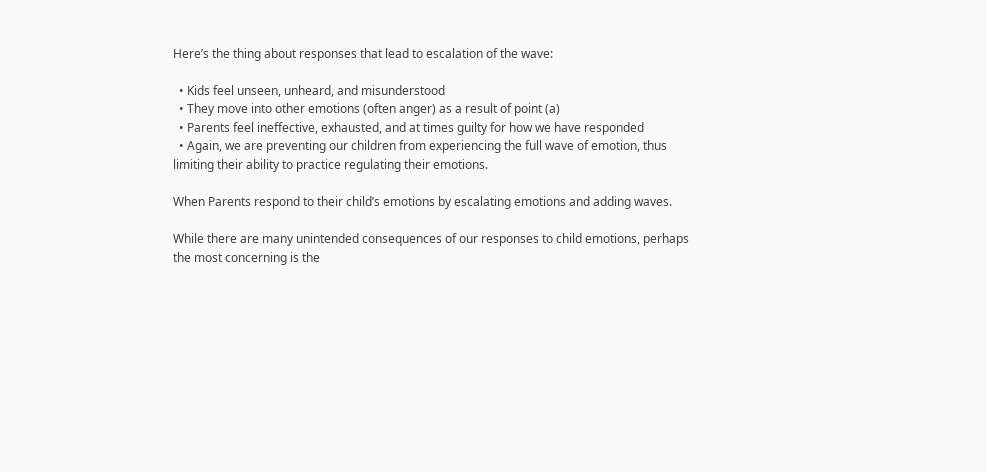Here’s the thing about responses that lead to escalation of the wave:

  • Kids feel unseen, unheard, and misunderstood
  • They move into other emotions (often anger) as a result of point (a)
  • Parents feel ineffective, exhausted, and at times guilty for how we have responded
  • Again, we are preventing our children from experiencing the full wave of emotion, thus limiting their ability to practice regulating their emotions.

When Parents respond to their child’s emotions by escalating emotions and adding waves.

While there are many unintended consequences of our responses to child emotions, perhaps the most concerning is the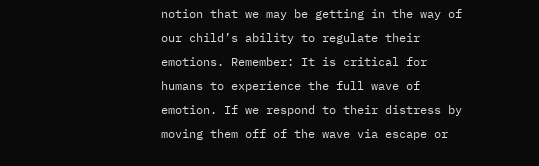notion that we may be getting in the way of our child’s ability to regulate their emotions. Remember: It is critical for humans to experience the full wave of emotion. If we respond to their distress by moving them off of the wave via escape or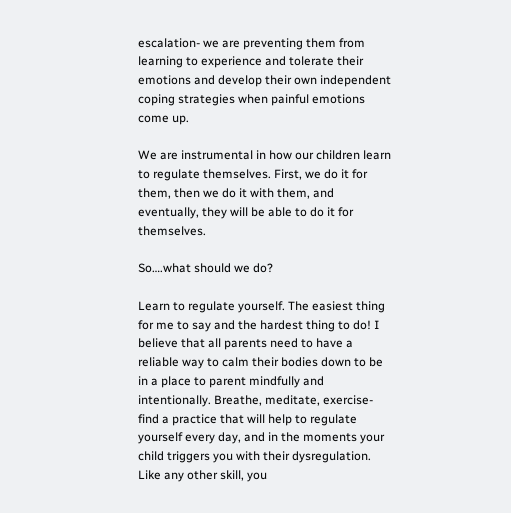escalation- we are preventing them from learning to experience and tolerate their emotions and develop their own independent coping strategies when painful emotions come up.

We are instrumental in how our children learn to regulate themselves. First, we do it for them, then we do it with them, and eventually, they will be able to do it for themselves.

So….what should we do?

Learn to regulate yourself. The easiest thing for me to say and the hardest thing to do! I believe that all parents need to have a reliable way to calm their bodies down to be in a place to parent mindfully and intentionally. Breathe, meditate, exercise- find a practice that will help to regulate yourself every day, and in the moments your child triggers you with their dysregulation. Like any other skill, you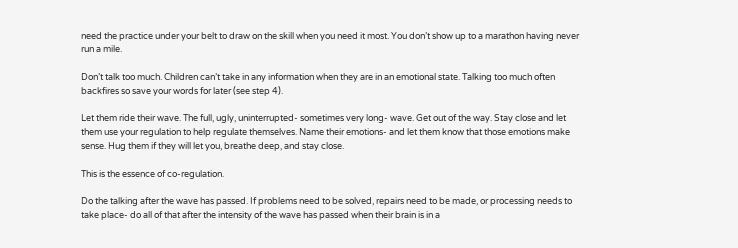need the practice under your belt to draw on the skill when you need it most. You don’t show up to a marathon having never run a mile.

Don’t talk too much. Children can’t take in any information when they are in an emotional state. Talking too much often backfires so save your words for later (see step 4).

Let them ride their wave. The full, ugly, uninterrupted- sometimes very long- wave. Get out of the way. Stay close and let them use your regulation to help regulate themselves. Name their emotions- and let them know that those emotions make sense. Hug them if they will let you, breathe deep, and stay close.

This is the essence of co-regulation.

Do the talking after the wave has passed. If problems need to be solved, repairs need to be made, or processing needs to take place- do all of that after the intensity of the wave has passed when their brain is in a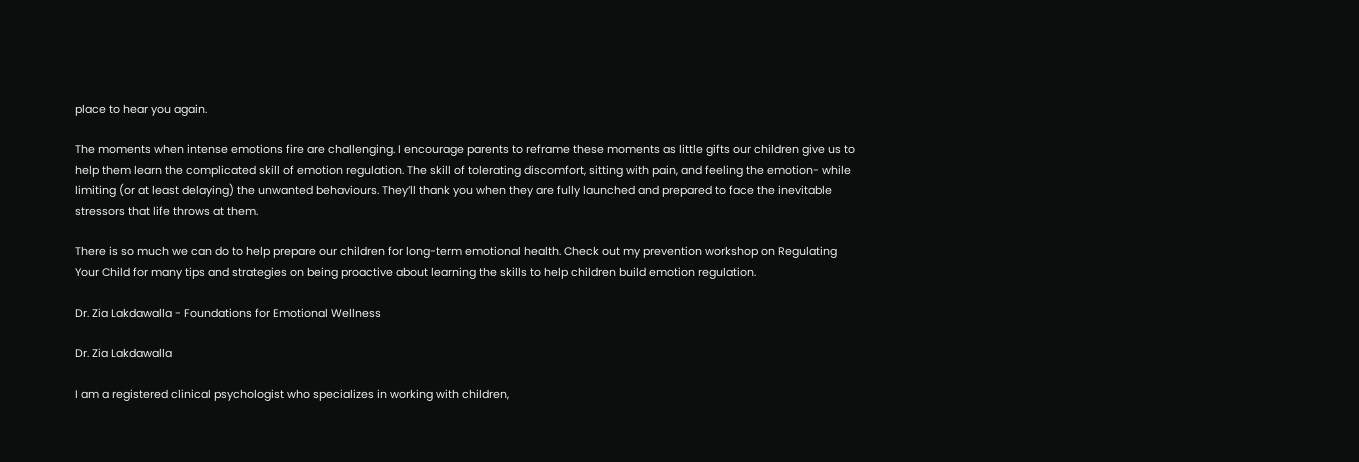place to hear you again.

The moments when intense emotions fire are challenging. I encourage parents to reframe these moments as little gifts our children give us to help them learn the complicated skill of emotion regulation. The skill of tolerating discomfort, sitting with pain, and feeling the emotion- while limiting (or at least delaying) the unwanted behaviours. They’ll thank you when they are fully launched and prepared to face the inevitable stressors that life throws at them.

There is so much we can do to help prepare our children for long-term emotional health. Check out my prevention workshop on Regulating Your Child for many tips and strategies on being proactive about learning the skills to help children build emotion regulation.

Dr. Zia Lakdawalla - Foundations for Emotional Wellness

Dr. Zia Lakdawalla

I am a registered clinical psychologist who specializes in working with children,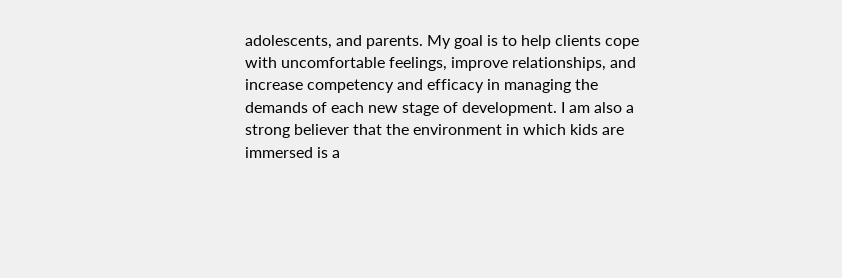adolescents, and parents. My goal is to help clients cope with uncomfortable feelings, improve relationships, and increase competency and efficacy in managing the demands of each new stage of development. I am also a strong believer that the environment in which kids are immersed is a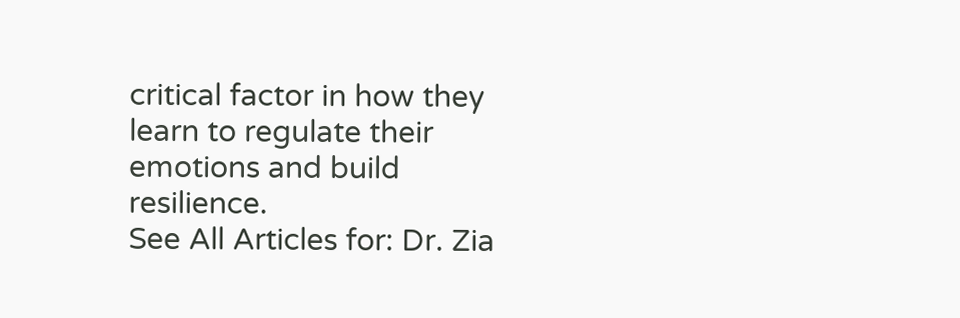critical factor in how they learn to regulate their emotions and build resilience.
See All Articles for: Dr. Zia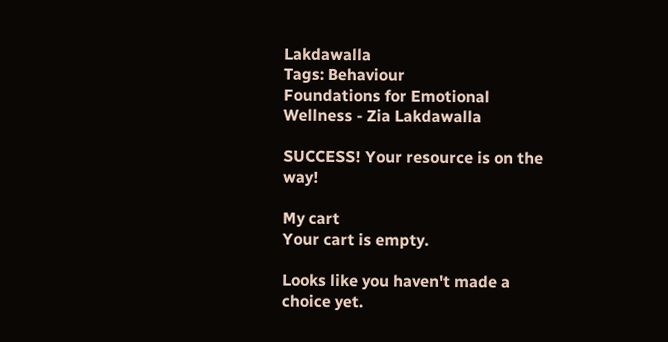Lakdawalla
Tags: Behaviour
Foundations for Emotional Wellness - Zia Lakdawalla

SUCCESS! Your resource is on the way!

My cart
Your cart is empty.

Looks like you haven't made a choice yet.